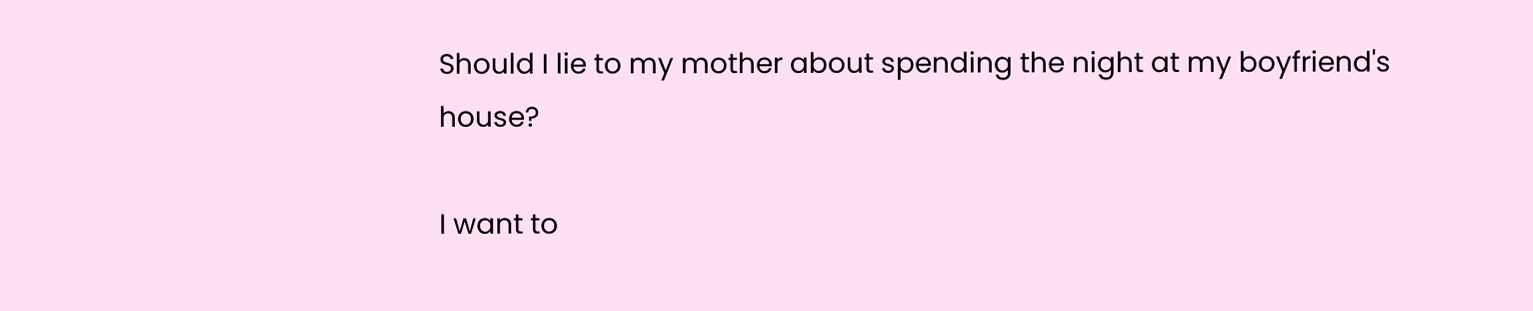Should I lie to my mother about spending the night at my boyfriend's house?

I want to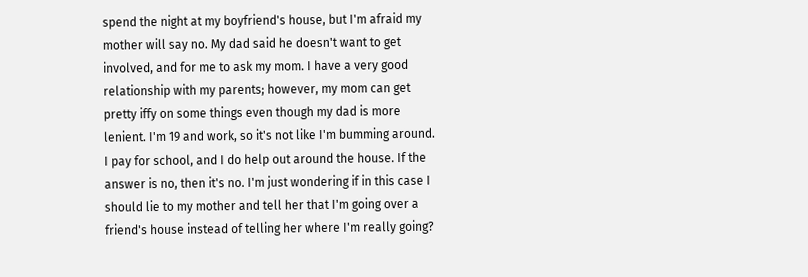spend the night at my boyfriend's house, but I'm afraid my mother will say no. My dad said he doesn't want to get involved, and for me to ask my mom. I have a very good relationship with my parents; however, my mom can get pretty iffy on some things even though my dad is more lenient. I'm 19 and work, so it's not like I'm bumming around. I pay for school, and I do help out around the house. If the answer is no, then it's no. I'm just wondering if in this case I should lie to my mother and tell her that I'm going over a friend's house instead of telling her where I'm really going?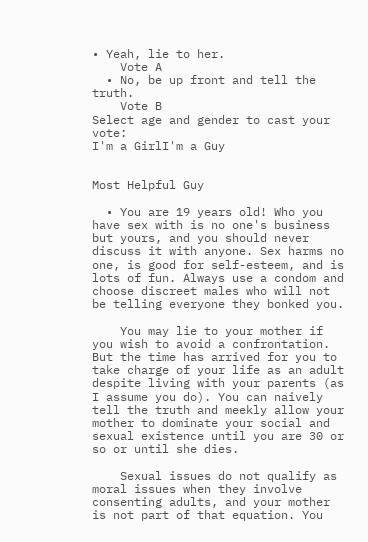• Yeah, lie to her.
    Vote A
  • No, be up front and tell the truth.
    Vote B
Select age and gender to cast your vote:
I'm a GirlI'm a Guy


Most Helpful Guy

  • You are 19 years old! Who you have sex with is no one's business but yours, and you should never discuss it with anyone. Sex harms no one, is good for self-esteem, and is lots of fun. Always use a condom and choose discreet males who will not be telling everyone they bonked you.

    You may lie to your mother if you wish to avoid a confrontation. But the time has arrived for you to take charge of your life as an adult despite living with your parents (as I assume you do). You can naively tell the truth and meekly allow your mother to dominate your social and sexual existence until you are 30 or so or until she dies.

    Sexual issues do not qualify as moral issues when they involve consenting adults, and your mother is not part of that equation. You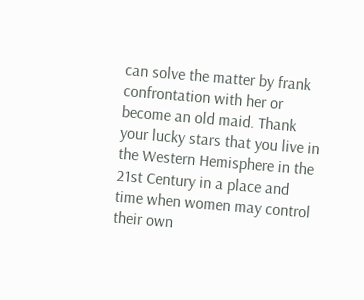can solve the matter by frank confrontation with her or become an old maid. Thank your lucky stars that you live in the Western Hemisphere in the 21st Century in a place and time when women may control their own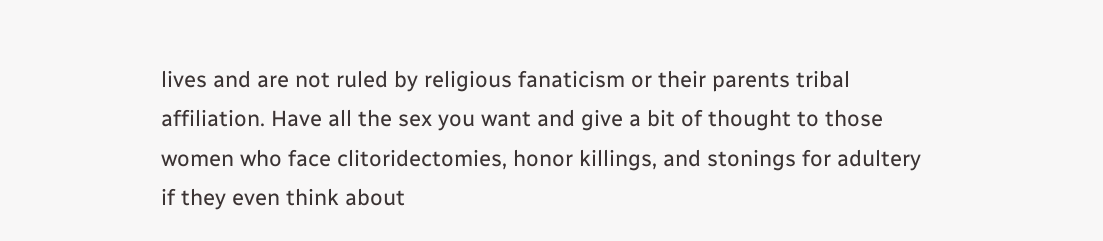lives and are not ruled by religious fanaticism or their parents tribal affiliation. Have all the sex you want and give a bit of thought to those women who face clitoridectomies, honor killings, and stonings for adultery if they even think about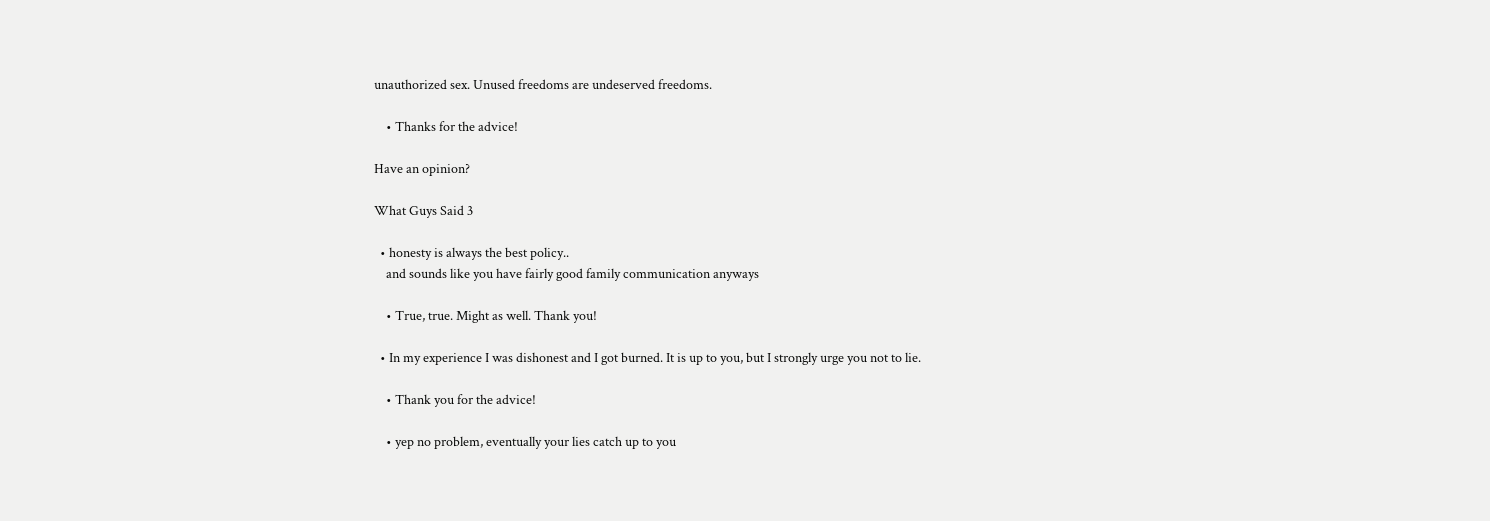unauthorized sex. Unused freedoms are undeserved freedoms.

    • Thanks for the advice!

Have an opinion?

What Guys Said 3

  • honesty is always the best policy..
    and sounds like you have fairly good family communication anyways

    • True, true. Might as well. Thank you!

  • In my experience I was dishonest and I got burned. It is up to you, but I strongly urge you not to lie.

    • Thank you for the advice!

    • yep no problem, eventually your lies catch up to you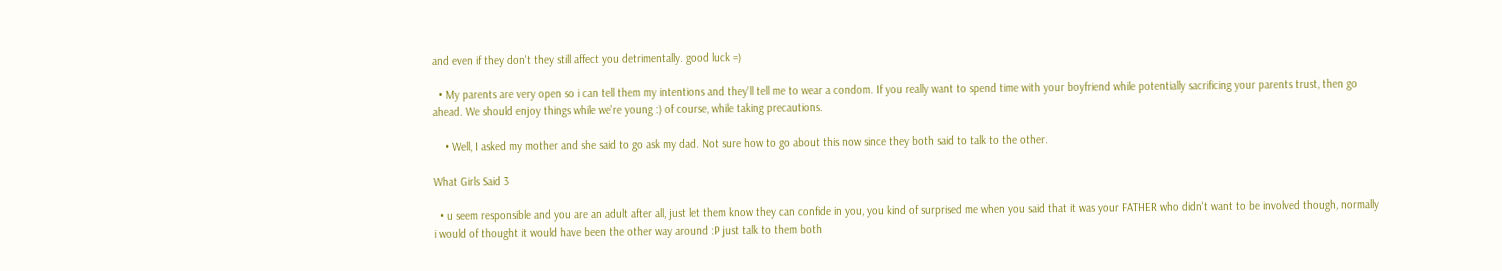and even if they don't they still affect you detrimentally. good luck =)

  • My parents are very open so i can tell them my intentions and they'll tell me to wear a condom. If you really want to spend time with your boyfriend while potentially sacrificing your parents trust, then go ahead. We should enjoy things while we're young :) of course, while taking precautions.

    • Well, I asked my mother and she said to go ask my dad. Not sure how to go about this now since they both said to talk to the other.

What Girls Said 3

  • u seem responsible and you are an adult after all, just let them know they can confide in you, you kind of surprised me when you said that it was your FATHER who didn't want to be involved though, normally i would of thought it would have been the other way around :P just talk to them both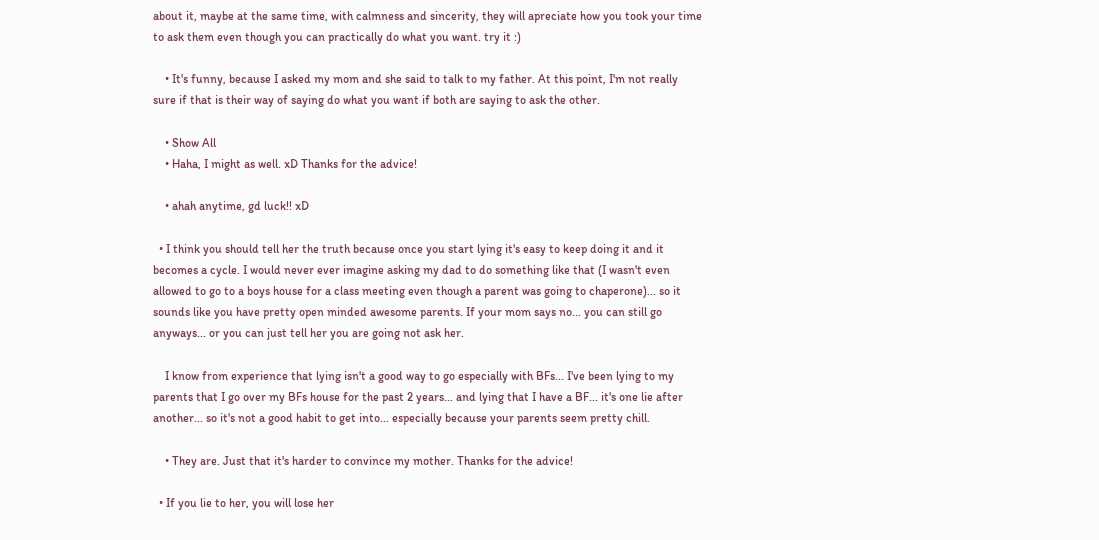about it, maybe at the same time, with calmness and sincerity, they will apreciate how you took your time to ask them even though you can practically do what you want. try it :)

    • It's funny, because I asked my mom and she said to talk to my father. At this point, I'm not really sure if that is their way of saying do what you want if both are saying to ask the other.

    • Show All
    • Haha, I might as well. xD Thanks for the advice!

    • ahah anytime, gd luck!! xD

  • I think you should tell her the truth because once you start lying it's easy to keep doing it and it becomes a cycle. I would never ever imagine asking my dad to do something like that (I wasn't even allowed to go to a boys house for a class meeting even though a parent was going to chaperone)... so it sounds like you have pretty open minded awesome parents. If your mom says no... you can still go anyways... or you can just tell her you are going not ask her.

    I know from experience that lying isn't a good way to go especially with BFs... I've been lying to my parents that I go over my BFs house for the past 2 years... and lying that I have a BF... it's one lie after another... so it's not a good habit to get into... especially because your parents seem pretty chill.

    • They are. Just that it's harder to convince my mother. Thanks for the advice!

  • If you lie to her, you will lose her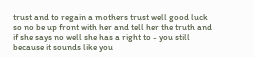trust and to regain a mothers trust well good luck so no be up front with her and tell her the truth and if she says no well she has a right to - you still because it sounds like you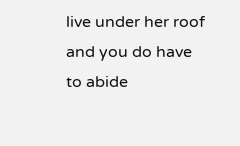live under her roof and you do have to abide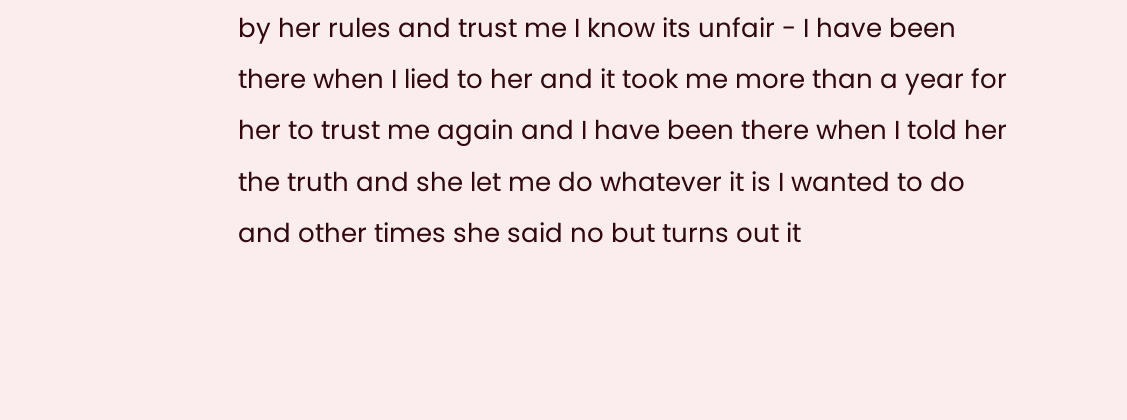by her rules and trust me I know its unfair - I have been there when I lied to her and it took me more than a year for her to trust me again and I have been there when I told her the truth and she let me do whatever it is I wanted to do and other times she said no but turns out it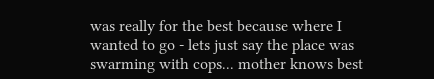was really for the best because where I wanted to go - lets just say the place was swarming with cops... mother knows best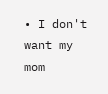• I don't want my mom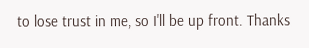to lose trust in me, so I'll be up front. Thanks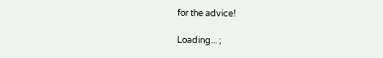for the advice!

Loading... ;